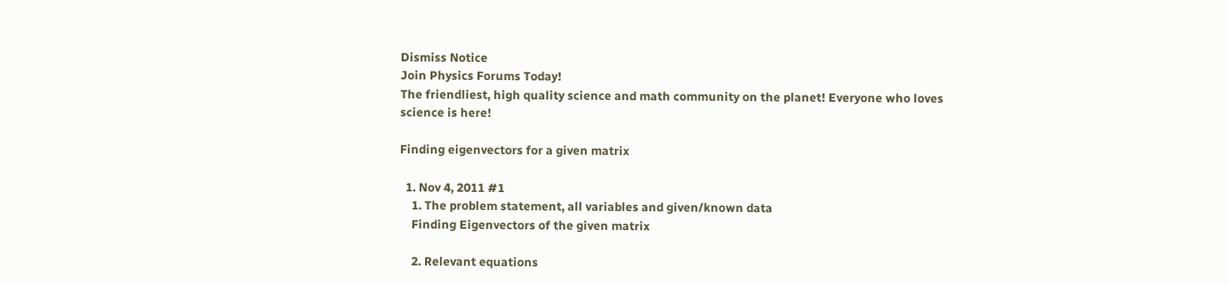Dismiss Notice
Join Physics Forums Today!
The friendliest, high quality science and math community on the planet! Everyone who loves science is here!

Finding eigenvectors for a given matrix

  1. Nov 4, 2011 #1
    1. The problem statement, all variables and given/known data
    Finding Eigenvectors of the given matrix

    2. Relevant equations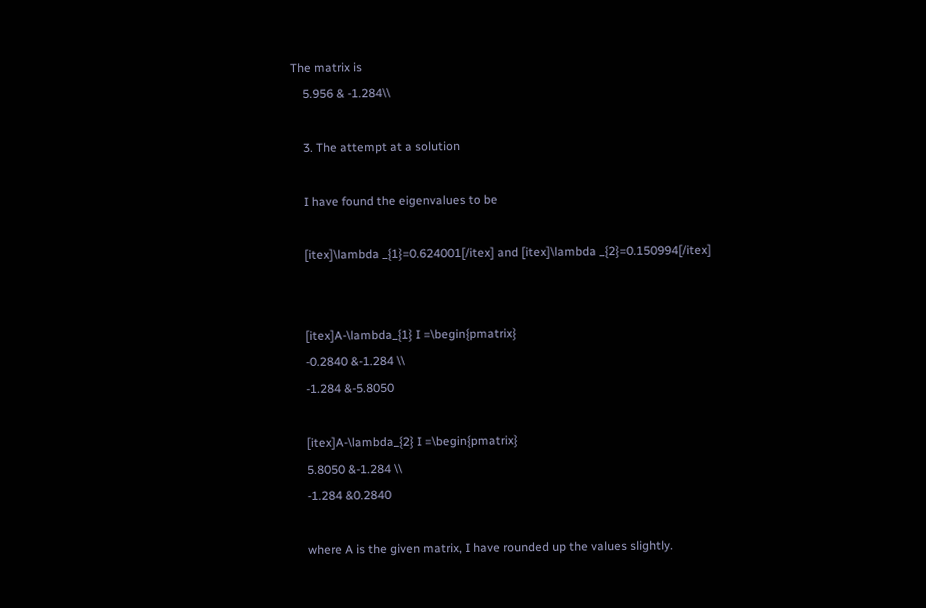The matrix is
    5.956 & -1.284\\

    3. The attempt at a solution

    I have found the eigenvalues to be

    [itex]\lambda _{1}=0.624001[/itex] and [itex]\lambda _{2}=0.150994[/itex]


    [itex]A-\lambda_{1} I =\begin{pmatrix}
    -0.2840 &-1.284 \\
    -1.284 &-5.8050

    [itex]A-\lambda_{2} I =\begin{pmatrix}
    5.8050 &-1.284 \\
    -1.284 &0.2840

    where A is the given matrix, I have rounded up the values slightly.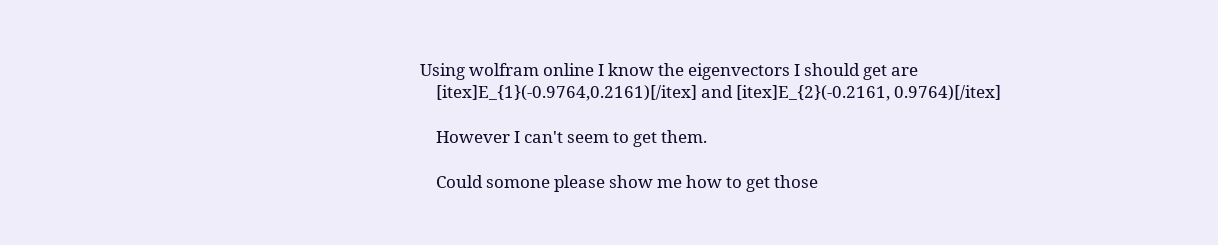Using wolfram online I know the eigenvectors I should get are
    [itex]E_{1}(-0.9764,0.2161)[/itex] and [itex]E_{2}(-0.2161, 0.9764)[/itex]

    However I can't seem to get them.

    Could somone please show me how to get those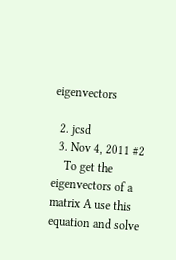eigenvectors

  2. jcsd
  3. Nov 4, 2011 #2
    To get the eigenvectors of a matrix A use this equation and solve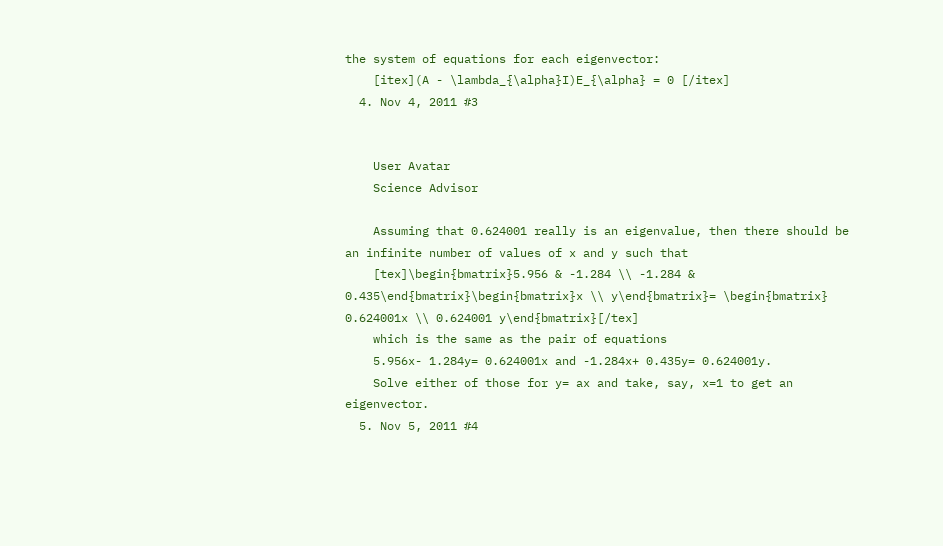the system of equations for each eigenvector:
    [itex](A - \lambda_{\alpha}I)E_{\alpha} = 0 [/itex]
  4. Nov 4, 2011 #3


    User Avatar
    Science Advisor

    Assuming that 0.624001 really is an eigenvalue, then there should be an infinite number of values of x and y such that
    [tex]\begin{bmatrix}5.956 & -1.284 \\ -1.284 & 0.435\end{bmatrix}\begin{bmatrix}x \\ y\end{bmatrix}= \begin{bmatrix} 0.624001x \\ 0.624001 y\end{bmatrix}[/tex]
    which is the same as the pair of equations
    5.956x- 1.284y= 0.624001x and -1.284x+ 0.435y= 0.624001y.
    Solve either of those for y= ax and take, say, x=1 to get an eigenvector.
  5. Nov 5, 2011 #4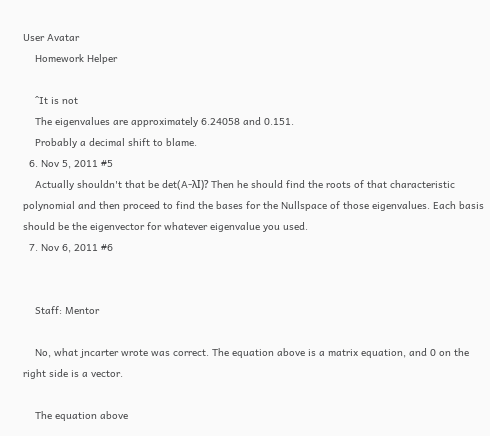User Avatar
    Homework Helper

    ^It is not
    The eigenvalues are approximately 6.24058 and 0.151.
    Probably a decimal shift to blame.
  6. Nov 5, 2011 #5
    Actually shouldn't that be det(A-λI)? Then he should find the roots of that characteristic polynomial and then proceed to find the bases for the Nullspace of those eigenvalues. Each basis should be the eigenvector for whatever eigenvalue you used.
  7. Nov 6, 2011 #6


    Staff: Mentor

    No, what jncarter wrote was correct. The equation above is a matrix equation, and 0 on the right side is a vector.

    The equation above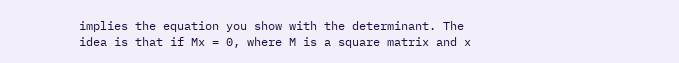implies the equation you show with the determinant. The idea is that if Mx = 0, where M is a square matrix and x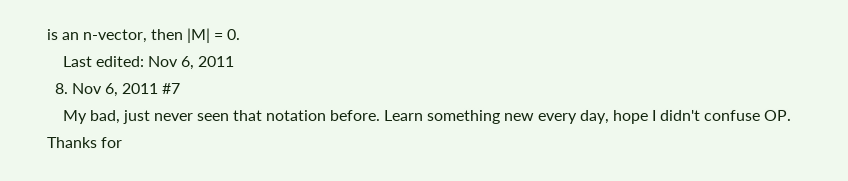is an n-vector, then |M| = 0.
    Last edited: Nov 6, 2011
  8. Nov 6, 2011 #7
    My bad, just never seen that notation before. Learn something new every day, hope I didn't confuse OP. Thanks for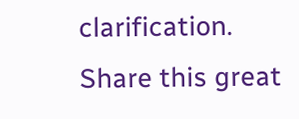clarification.
Share this great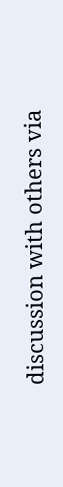discussion with others via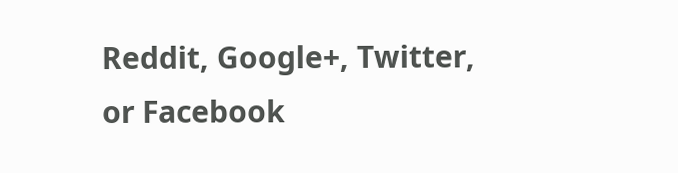Reddit, Google+, Twitter, or Facebook